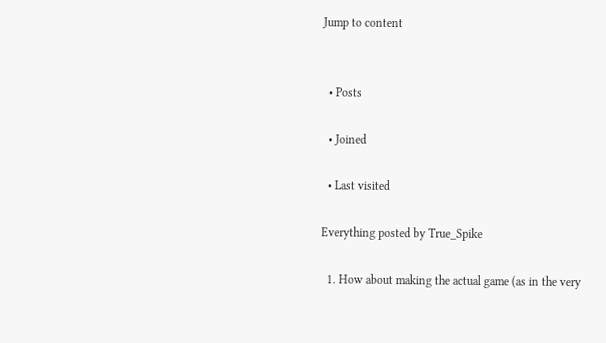Jump to content


  • Posts

  • Joined

  • Last visited

Everything posted by True_Spike

  1. How about making the actual game (as in the very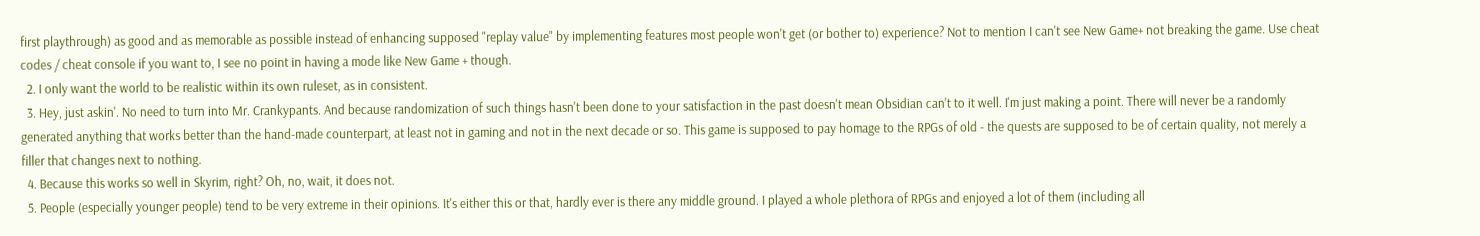first playthrough) as good and as memorable as possible instead of enhancing supposed "replay value" by implementing features most people won't get (or bother to) experience? Not to mention I can't see New Game+ not breaking the game. Use cheat codes / cheat console if you want to, I see no point in having a mode like New Game + though.
  2. I only want the world to be realistic within its own ruleset, as in consistent.
  3. Hey, just askin'. No need to turn into Mr. Crankypants. And because randomization of such things hasn't been done to your satisfaction in the past doesn't mean Obsidian can't to it well. I'm just making a point. There will never be a randomly generated anything that works better than the hand-made counterpart, at least not in gaming and not in the next decade or so. This game is supposed to pay homage to the RPGs of old - the quests are supposed to be of certain quality, not merely a filler that changes next to nothing.
  4. Because this works so well in Skyrim, right? Oh, no, wait, it does not.
  5. People (especially younger people) tend to be very extreme in their opinions. It's either this or that, hardly ever is there any middle ground. I played a whole plethora of RPGs and enjoyed a lot of them (including all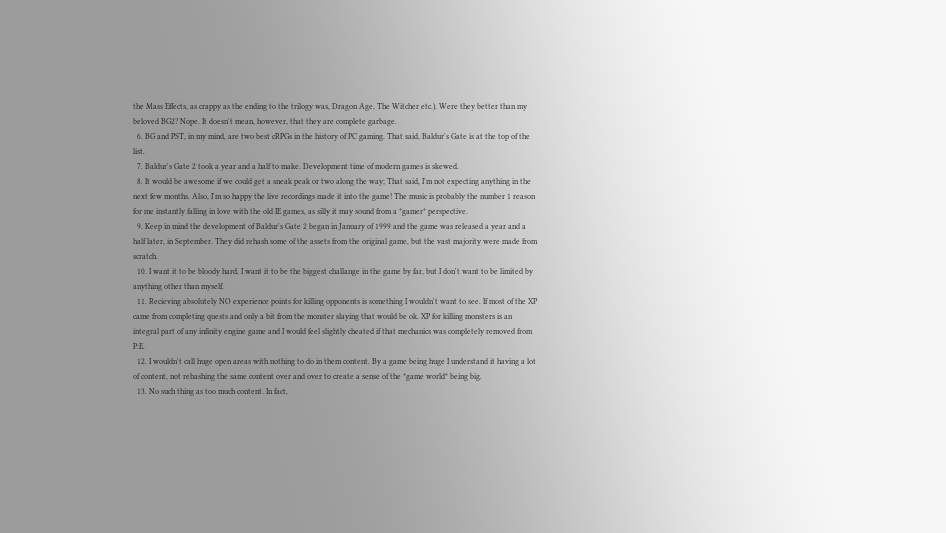the Mass Effects, as crappy as the ending to the trilogy was, Dragon Age, The Witcher etc.). Were they better than my beloved BG2? Nope. It doesn't mean, however, that they are complete garbage.
  6. BG and PST, in my mind, are two best cRPGs in the history of PC gaming. That said, Baldur's Gate is at the top of the list.
  7. Baldur's Gate 2 took a year and a half to make. Development time of modern games is skewed.
  8. It would be awesome if we could get a sneak peak or two along the way; That said, I'm not expecting anything in the next few months. Also, I'm so happy the live recordings made it into the game! The music is probably the number 1 reason for me instantly falling in love with the old IE games, as silly it may sound from a *gamer* perspective.
  9. Keep in mind the development of Baldur's Gate 2 began in January of 1999 and the game was released a year and a half later, in September. They did rehash some of the assets from the original game, but the vast majority were made from scratch.
  10. I want it to be bloody hard, I want it to be the biggest challange in the game by far, but I don't want to be limited by anything other than myself.
  11. Recieving absolutely NO experience points for killing opponents is something I wouldn't want to see. If most of the XP came from completing quests and only a bit from the monster slaying that would be ok. XP for killing monsters is an integral part of any infinity engine game and I would feel slightly cheated if that mechanics was completely removed from P:E.
  12. I wouldn't call huge open areas with nothing to do in them content. By a game being huge I understand it having a lot of content, not rehashing the same content over and over to create a sense of the *game world* being big.
  13. No such thing as too much content. In fact,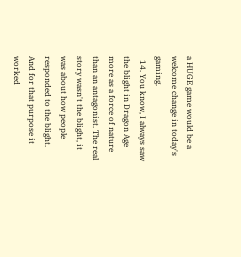a HUGE game would be a welcome change in today's gaming.
  14. You know, I always saw the blight in Dragon Age more as a force of nature than an antagonist. The real story wasn't the blight, it was about how people responded to the blight. And for that purpose it worked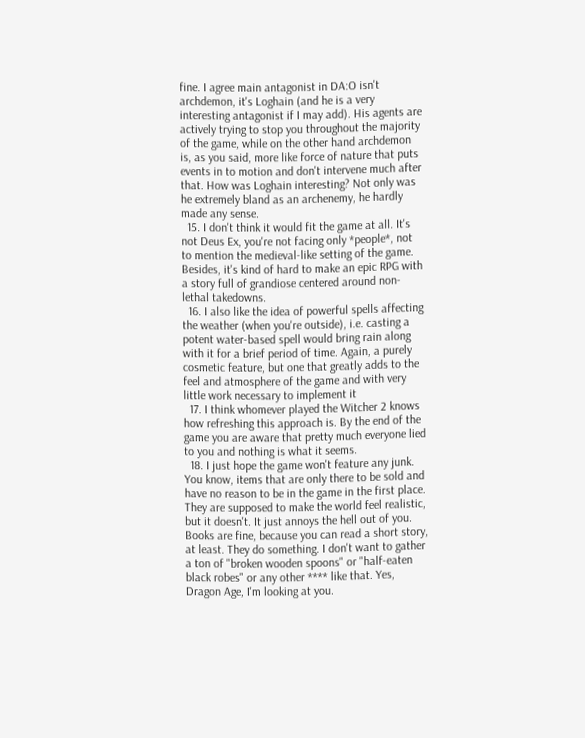fine. I agree main antagonist in DA:O isn't archdemon, it's Loghain (and he is a very interesting antagonist if I may add). His agents are actively trying to stop you throughout the majority of the game, while on the other hand archdemon is, as you said, more like force of nature that puts events in to motion and don't intervene much after that. How was Loghain interesting? Not only was he extremely bland as an archenemy, he hardly made any sense.
  15. I don't think it would fit the game at all. It's not Deus Ex, you're not facing only *people*, not to mention the medieval-like setting of the game. Besides, it's kind of hard to make an epic RPG with a story full of grandiose centered around non-lethal takedowns.
  16. I also like the idea of powerful spells affecting the weather (when you're outside), i.e. casting a potent water-based spell would bring rain along with it for a brief period of time. Again, a purely cosmetic feature, but one that greatly adds to the feel and atmosphere of the game and with very little work necessary to implement it
  17. I think whomever played the Witcher 2 knows how refreshing this approach is. By the end of the game you are aware that pretty much everyone lied to you and nothing is what it seems.
  18. I just hope the game won't feature any junk. You know, items that are only there to be sold and have no reason to be in the game in the first place. They are supposed to make the world feel realistic, but it doesn't. It just annoys the hell out of you. Books are fine, because you can read a short story, at least. They do something. I don't want to gather a ton of "broken wooden spoons" or "half-eaten black robes" or any other **** like that. Yes, Dragon Age, I'm looking at you.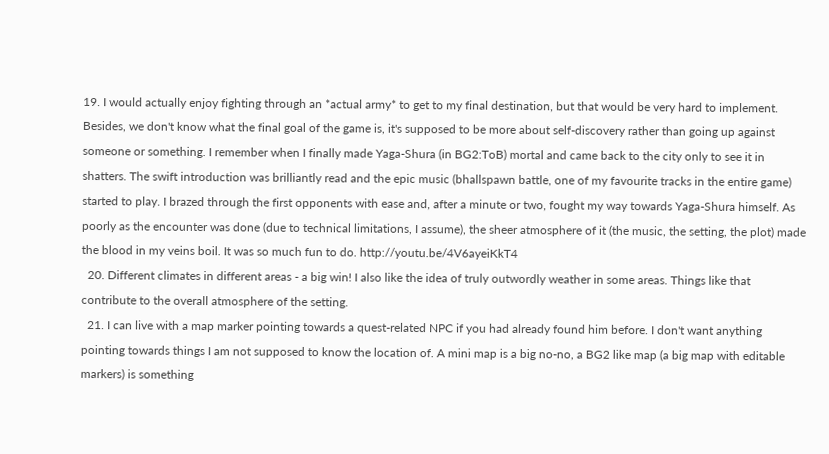19. I would actually enjoy fighting through an *actual army* to get to my final destination, but that would be very hard to implement. Besides, we don't know what the final goal of the game is, it's supposed to be more about self-discovery rather than going up against someone or something. I remember when I finally made Yaga-Shura (in BG2:ToB) mortal and came back to the city only to see it in shatters. The swift introduction was brilliantly read and the epic music (bhallspawn battle, one of my favourite tracks in the entire game) started to play. I brazed through the first opponents with ease and, after a minute or two, fought my way towards Yaga-Shura himself. As poorly as the encounter was done (due to technical limitations, I assume), the sheer atmosphere of it (the music, the setting, the plot) made the blood in my veins boil. It was so much fun to do. http://youtu.be/4V6ayeiKkT4
  20. Different climates in different areas - a big win! I also like the idea of truly outwordly weather in some areas. Things like that contribute to the overall atmosphere of the setting.
  21. I can live with a map marker pointing towards a quest-related NPC if you had already found him before. I don't want anything pointing towards things I am not supposed to know the location of. A mini map is a big no-no, a BG2 like map (a big map with editable markers) is something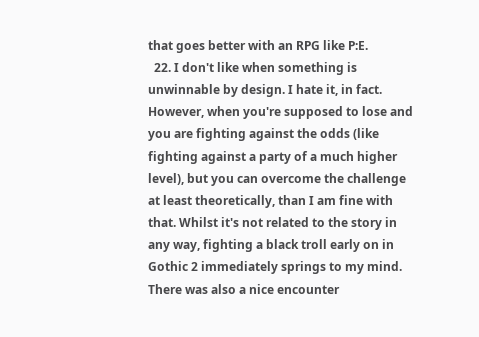that goes better with an RPG like P:E.
  22. I don't like when something is unwinnable by design. I hate it, in fact. However, when you're supposed to lose and you are fighting against the odds (like fighting against a party of a much higher level), but you can overcome the challenge at least theoretically, than I am fine with that. Whilst it's not related to the story in any way, fighting a black troll early on in Gothic 2 immediately springs to my mind. There was also a nice encounter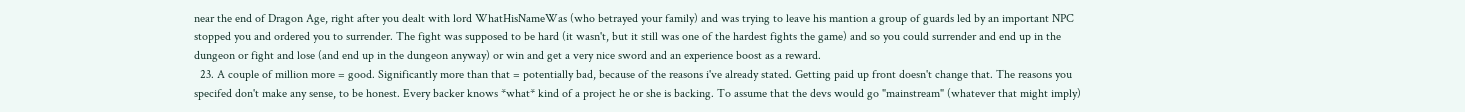near the end of Dragon Age, right after you dealt with lord WhatHisNameWas (who betrayed your family) and was trying to leave his mantion a group of guards led by an important NPC stopped you and ordered you to surrender. The fight was supposed to be hard (it wasn't, but it still was one of the hardest fights the game) and so you could surrender and end up in the dungeon or fight and lose (and end up in the dungeon anyway) or win and get a very nice sword and an experience boost as a reward.
  23. A couple of million more = good. Significantly more than that = potentially bad, because of the reasons i've already stated. Getting paid up front doesn't change that. The reasons you specifed don't make any sense, to be honest. Every backer knows *what* kind of a project he or she is backing. To assume that the devs would go "mainstream" (whatever that might imply)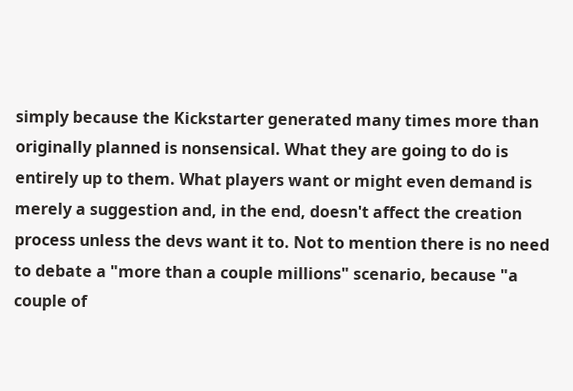simply because the Kickstarter generated many times more than originally planned is nonsensical. What they are going to do is entirely up to them. What players want or might even demand is merely a suggestion and, in the end, doesn't affect the creation process unless the devs want it to. Not to mention there is no need to debate a "more than a couple millions" scenario, because "a couple of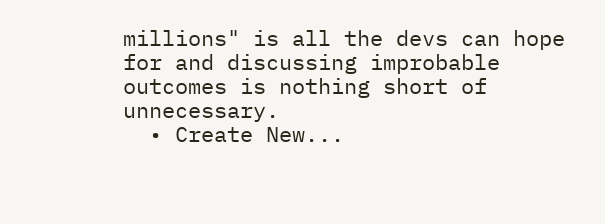millions" is all the devs can hope for and discussing improbable outcomes is nothing short of unnecessary.
  • Create New...